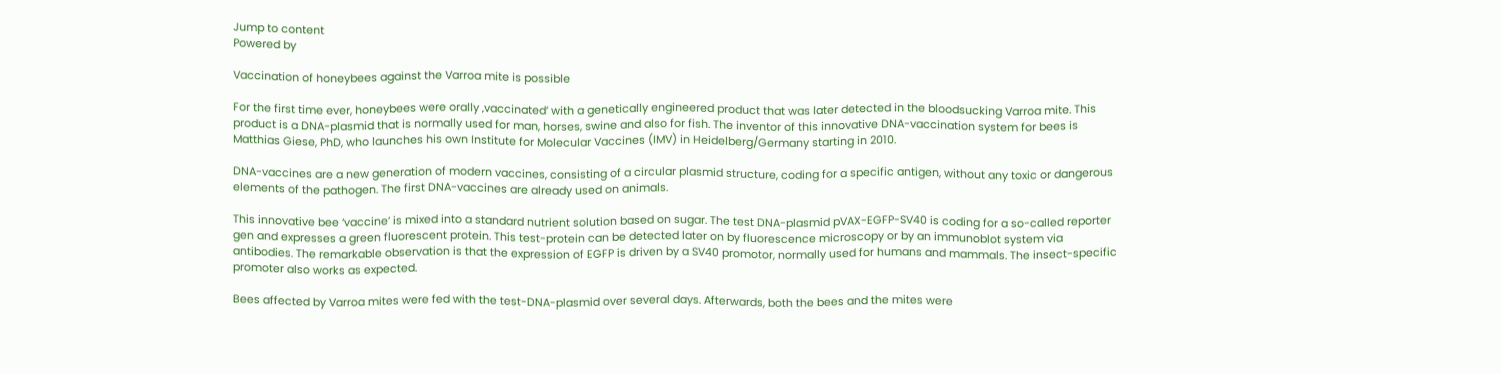Jump to content
Powered by

Vaccination of honeybees against the Varroa mite is possible

For the first time ever, honeybees were orally ‚vaccinated’ with a genetically engineered product that was later detected in the bloodsucking Varroa mite. This product is a DNA-plasmid that is normally used for man, horses, swine and also for fish. The inventor of this innovative DNA-vaccination system for bees is Matthias Giese, PhD, who launches his own Institute for Molecular Vaccines (IMV) in Heidelberg/Germany starting in 2010.

DNA-vaccines are a new generation of modern vaccines, consisting of a circular plasmid structure, coding for a specific antigen, without any toxic or dangerous elements of the pathogen. The first DNA-vaccines are already used on animals.

This innovative bee ‘vaccine’ is mixed into a standard nutrient solution based on sugar. The test DNA-plasmid pVAX-EGFP-SV40 is coding for a so-called reporter gen and expresses a green fluorescent protein. This test-protein can be detected later on by fluorescence microscopy or by an immunoblot system via antibodies. The remarkable observation is that the expression of EGFP is driven by a SV40 promotor, normally used for humans and mammals. The insect-specific promoter also works as expected.

Bees affected by Varroa mites were fed with the test-DNA-plasmid over several days. Afterwards, both the bees and the mites were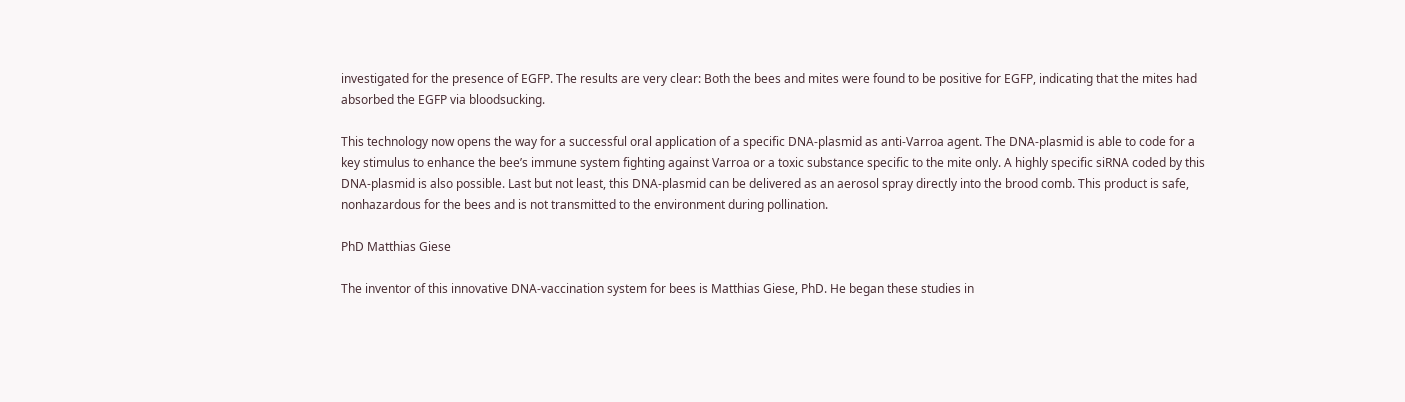investigated for the presence of EGFP. The results are very clear: Both the bees and mites were found to be positive for EGFP, indicating that the mites had absorbed the EGFP via bloodsucking.

This technology now opens the way for a successful oral application of a specific DNA-plasmid as anti-Varroa agent. The DNA-plasmid is able to code for a key stimulus to enhance the bee’s immune system fighting against Varroa or a toxic substance specific to the mite only. A highly specific siRNA coded by this DNA-plasmid is also possible. Last but not least, this DNA-plasmid can be delivered as an aerosol spray directly into the brood comb. This product is safe, nonhazardous for the bees and is not transmitted to the environment during pollination.

PhD Matthias Giese

The inventor of this innovative DNA-vaccination system for bees is Matthias Giese, PhD. He began these studies in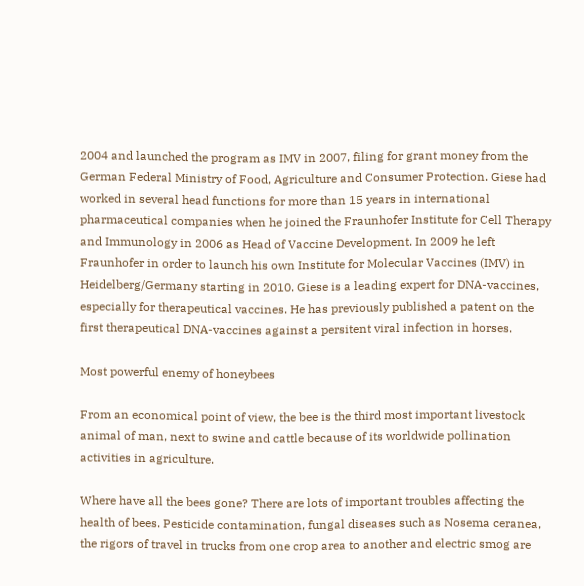2004 and launched the program as IMV in 2007, filing for grant money from the German Federal Ministry of Food, Agriculture and Consumer Protection. Giese had worked in several head functions for more than 15 years in international pharmaceutical companies when he joined the Fraunhofer Institute for Cell Therapy and Immunology in 2006 as Head of Vaccine Development. In 2009 he left Fraunhofer in order to launch his own Institute for Molecular Vaccines (IMV) in Heidelberg/Germany starting in 2010. Giese is a leading expert for DNA-vaccines, especially for therapeutical vaccines. He has previously published a patent on the first therapeutical DNA-vaccines against a persitent viral infection in horses.

Most powerful enemy of honeybees

From an economical point of view, the bee is the third most important livestock animal of man, next to swine and cattle because of its worldwide pollination activities in agriculture.

Where have all the bees gone? There are lots of important troubles affecting the health of bees. Pesticide contamination, fungal diseases such as Nosema ceranea, the rigors of travel in trucks from one crop area to another and electric smog are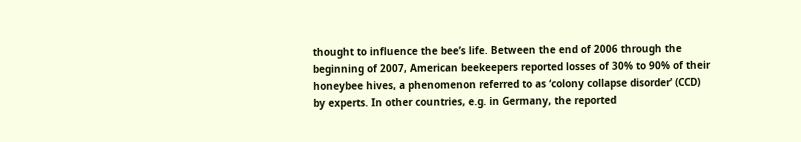thought to influence the bee’s life. Between the end of 2006 through the beginning of 2007, American beekeepers reported losses of 30% to 90% of their honeybee hives, a phenomenon referred to as ‘colony collapse disorder’ (CCD) by experts. In other countries, e.g. in Germany, the reported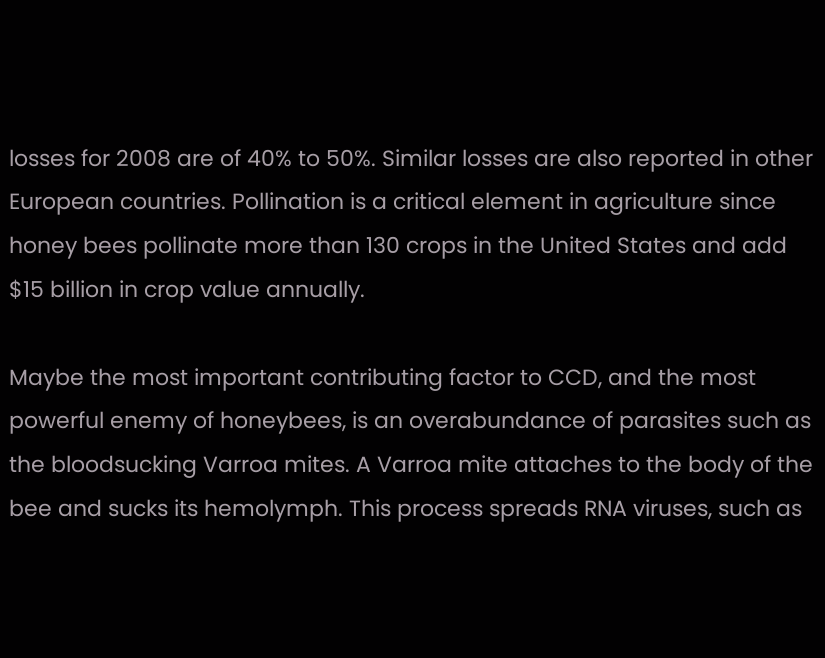losses for 2008 are of 40% to 50%. Similar losses are also reported in other European countries. Pollination is a critical element in agriculture since honey bees pollinate more than 130 crops in the United States and add $15 billion in crop value annually.

Maybe the most important contributing factor to CCD, and the most powerful enemy of honeybees, is an overabundance of parasites such as the bloodsucking Varroa mites. A Varroa mite attaches to the body of the bee and sucks its hemolymph. This process spreads RNA viruses, such as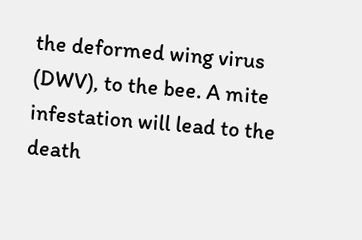the deformed wing virus (DWV), to the bee. A mite infestation will lead to the death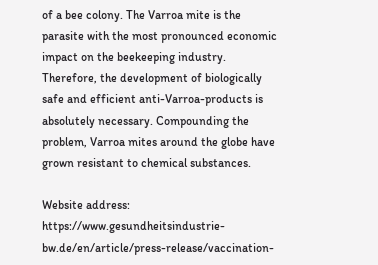of a bee colony. The Varroa mite is the parasite with the most pronounced economic impact on the beekeeping industry. Therefore, the development of biologically safe and efficient anti-Varroa-products is absolutely necessary. Compounding the problem, Varroa mites around the globe have grown resistant to chemical substances.

Website address: https://www.gesundheitsindustrie-bw.de/en/article/press-release/vaccination-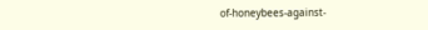of-honeybees-against-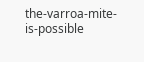the-varroa-mite-is-possible